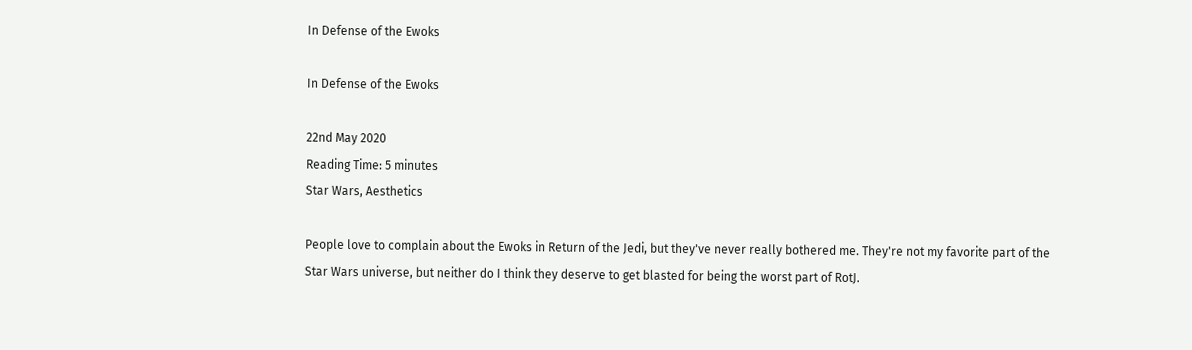In Defense of the Ewoks

In Defense of the Ewoks

22nd May 2020
Reading Time: 5 minutes
Star Wars, Aesthetics

People love to complain about the Ewoks in Return of the Jedi, but they've never really bothered me. They're not my favorite part of the Star Wars universe, but neither do I think they deserve to get blasted for being the worst part of RotJ.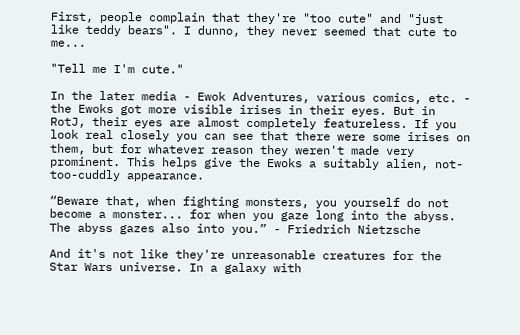First, people complain that they're "too cute" and "just like teddy bears". I dunno, they never seemed that cute to me...

"Tell me I'm cute."

In the later media - Ewok Adventures, various comics, etc. - the Ewoks got more visible irises in their eyes. But in RotJ, their eyes are almost completely featureless. If you look real closely you can see that there were some irises on them, but for whatever reason they weren't made very prominent. This helps give the Ewoks a suitably alien, not-too-cuddly appearance.

“Beware that, when fighting monsters, you yourself do not become a monster... for when you gaze long into the abyss. The abyss gazes also into you.” - Friedrich Nietzsche

And it's not like they're unreasonable creatures for the Star Wars universe. In a galaxy with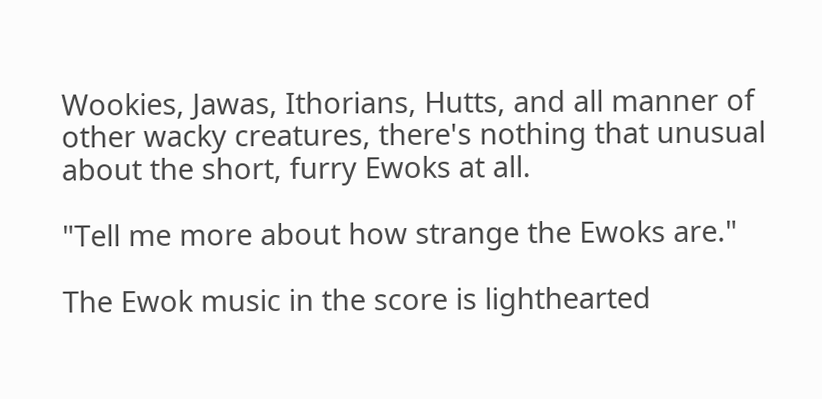Wookies, Jawas, Ithorians, Hutts, and all manner of other wacky creatures, there's nothing that unusual about the short, furry Ewoks at all.

"Tell me more about how strange the Ewoks are."

The Ewok music in the score is lighthearted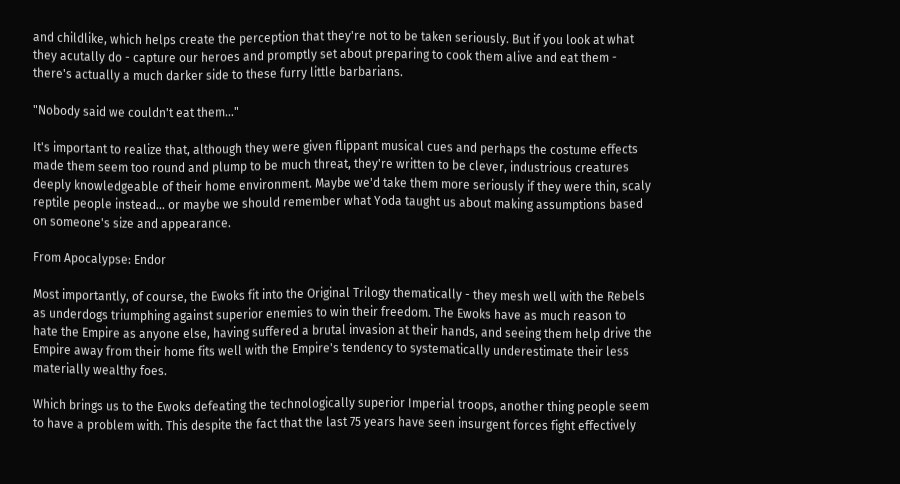and childlike, which helps create the perception that they're not to be taken seriously. But if you look at what they acutally do - capture our heroes and promptly set about preparing to cook them alive and eat them - there's actually a much darker side to these furry little barbarians.

"Nobody said we couldn't eat them..."

It's important to realize that, although they were given flippant musical cues and perhaps the costume effects made them seem too round and plump to be much threat, they're written to be clever, industrious creatures deeply knowledgeable of their home environment. Maybe we'd take them more seriously if they were thin, scaly reptile people instead... or maybe we should remember what Yoda taught us about making assumptions based on someone's size and appearance.

From Apocalypse: Endor

Most importantly, of course, the Ewoks fit into the Original Trilogy thematically - they mesh well with the Rebels as underdogs triumphing against superior enemies to win their freedom. The Ewoks have as much reason to hate the Empire as anyone else, having suffered a brutal invasion at their hands, and seeing them help drive the Empire away from their home fits well with the Empire's tendency to systematically underestimate their less materially wealthy foes.

Which brings us to the Ewoks defeating the technologically superior Imperial troops, another thing people seem to have a problem with. This despite the fact that the last 75 years have seen insurgent forces fight effectively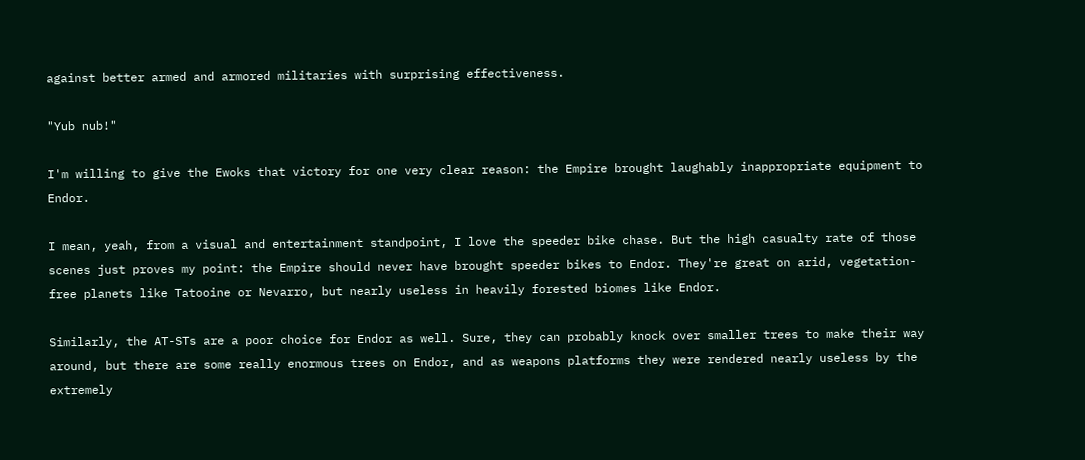against better armed and armored militaries with surprising effectiveness.

"Yub nub!"

I'm willing to give the Ewoks that victory for one very clear reason: the Empire brought laughably inappropriate equipment to Endor.

I mean, yeah, from a visual and entertainment standpoint, I love the speeder bike chase. But the high casualty rate of those scenes just proves my point: the Empire should never have brought speeder bikes to Endor. They're great on arid, vegetation-free planets like Tatooine or Nevarro, but nearly useless in heavily forested biomes like Endor.

Similarly, the AT-STs are a poor choice for Endor as well. Sure, they can probably knock over smaller trees to make their way around, but there are some really enormous trees on Endor, and as weapons platforms they were rendered nearly useless by the extremely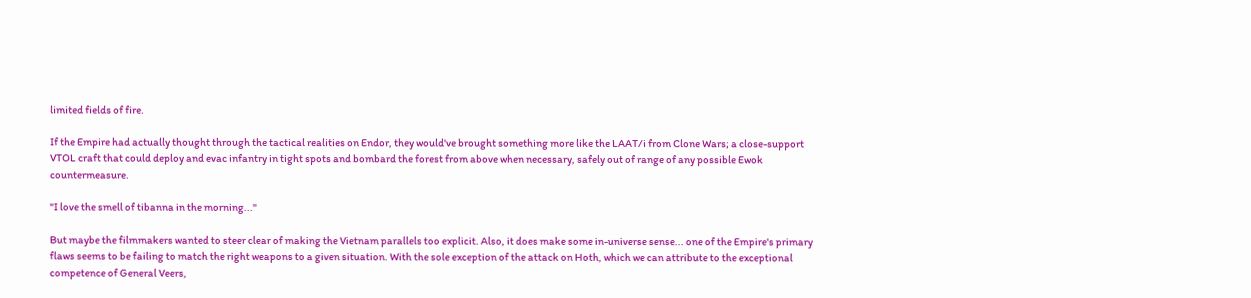limited fields of fire.

If the Empire had actually thought through the tactical realities on Endor, they would've brought something more like the LAAT/i from Clone Wars; a close-support VTOL craft that could deploy and evac infantry in tight spots and bombard the forest from above when necessary, safely out of range of any possible Ewok countermeasure.

"I love the smell of tibanna in the morning..."

But maybe the filmmakers wanted to steer clear of making the Vietnam parallels too explicit. Also, it does make some in-universe sense... one of the Empire's primary flaws seems to be failing to match the right weapons to a given situation. With the sole exception of the attack on Hoth, which we can attribute to the exceptional competence of General Veers,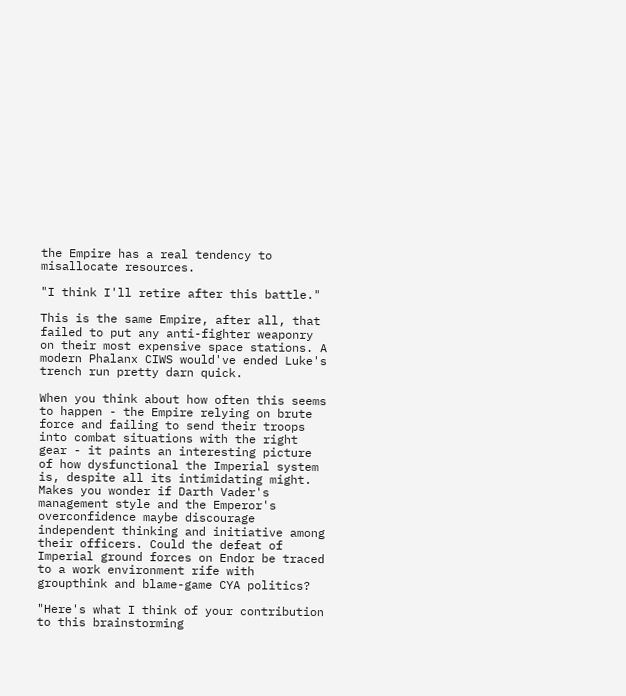the Empire has a real tendency to misallocate resources.

"I think I'll retire after this battle."

This is the same Empire, after all, that failed to put any anti-fighter weaponry on their most expensive space stations. A modern Phalanx CIWS would've ended Luke's trench run pretty darn quick.

When you think about how often this seems to happen - the Empire relying on brute force and failing to send their troops into combat situations with the right gear - it paints an interesting picture of how dysfunctional the Imperial system is, despite all its intimidating might. Makes you wonder if Darth Vader's management style and the Emperor's overconfidence maybe discourage independent thinking and initiative among their officers. Could the defeat of Imperial ground forces on Endor be traced to a work environment rife with groupthink and blame-game CYA politics?

"Here's what I think of your contribution to this brainstorming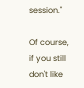session."

Of course, if you still don't like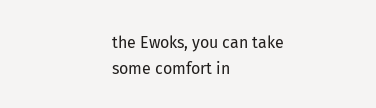the Ewoks, you can take some comfort in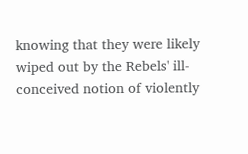knowing that they were likely wiped out by the Rebels' ill-conceived notion of violently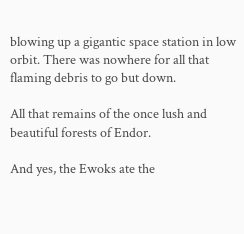blowing up a gigantic space station in low orbit. There was nowhere for all that flaming debris to go but down.

All that remains of the once lush and beautiful forests of Endor.

And yes, the Ewoks ate the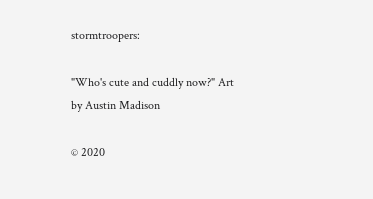stormtroopers:

"Who's cute and cuddly now?" Art by Austin Madison

© 2020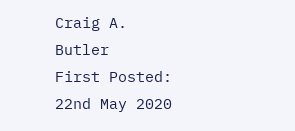Craig A. Butler
First Posted: 22nd May 2020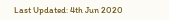Last Updated: 4th Jun 2020